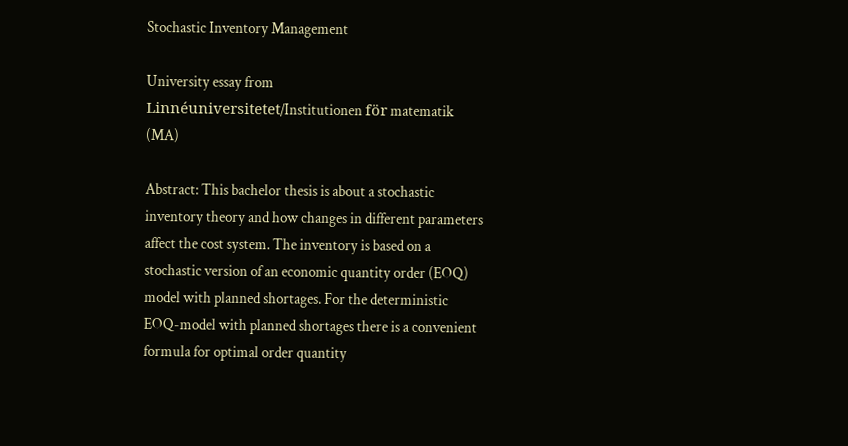Stochastic Inventory Management

University essay from Linnéuniversitetet/Institutionen för matematik (MA)

Abstract: This bachelor thesis is about a stochastic inventory theory and how changes in different parameters affect the cost system. The inventory is based on a stochastic version of an economic quantity order (EOQ) model with planned shortages. For the deterministic EOQ-model with planned shortages there is a convenient formula for optimal order quantity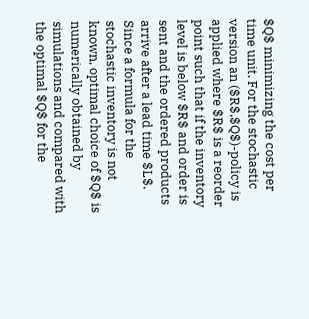$Q$ minimizing the cost per time unit. For the stochastic version an ($R$,$Q$)-policy is applied where $R$ is a reorder point such that if the inventory level is below $R$ and order is sent and the ordered products arrive after a lead time $L$. Since a formula for the stochastic inventory is not known, optimal choice of $Q$ is numerically obtained by simulations and compared with the optimal $Q$ for the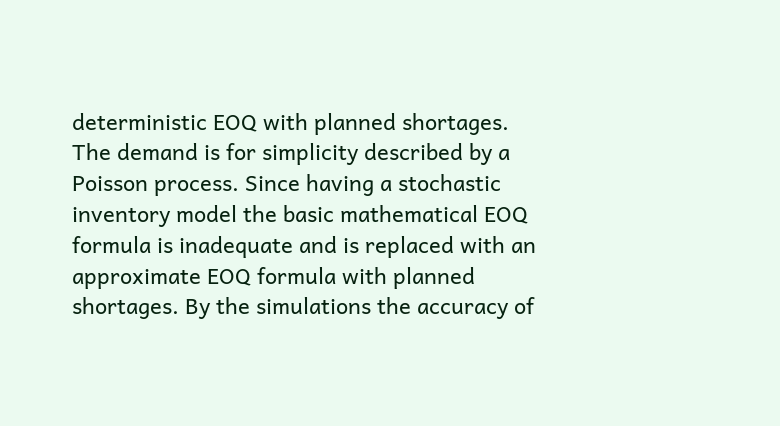deterministic EOQ with planned shortages. The demand is for simplicity described by a Poisson process. Since having a stochastic inventory model the basic mathematical EOQ formula is inadequate and is replaced with an approximate EOQ formula with planned shortages. By the simulations the accuracy of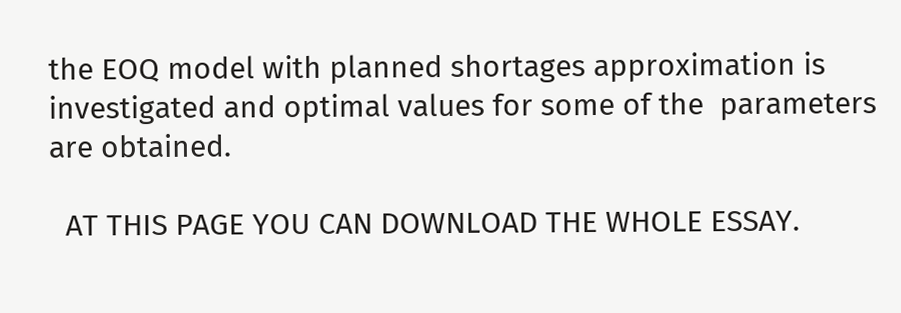the EOQ model with planned shortages approximation is investigated and optimal values for some of the  parameters are obtained.

  AT THIS PAGE YOU CAN DOWNLOAD THE WHOLE ESSAY.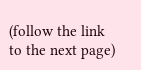(follow the link to the next page)